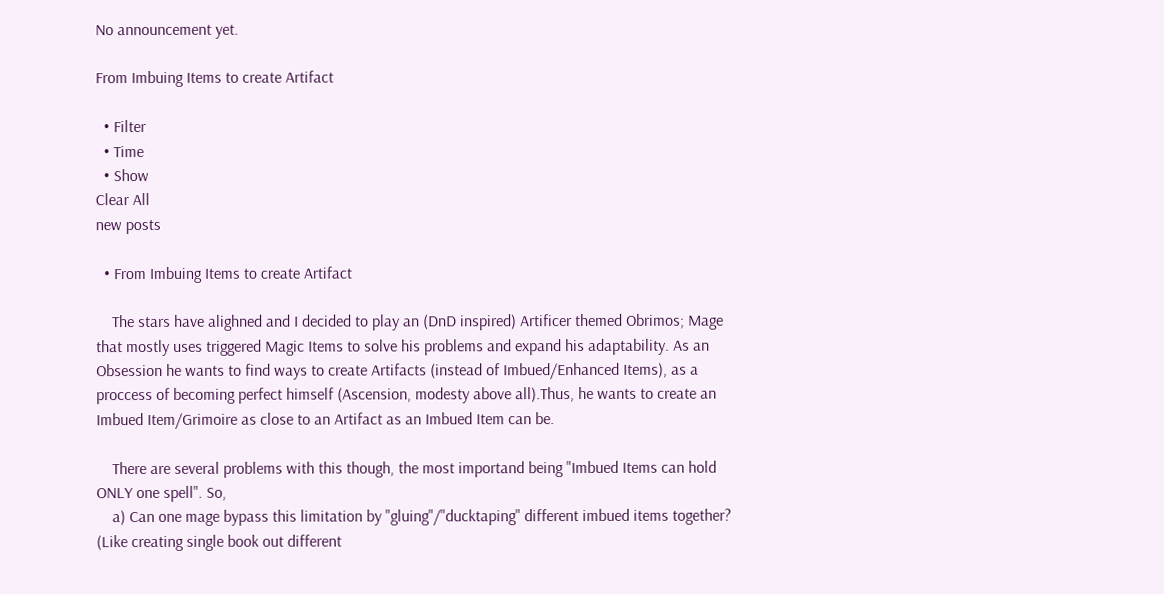No announcement yet.

From Imbuing Items to create Artifact

  • Filter
  • Time
  • Show
Clear All
new posts

  • From Imbuing Items to create Artifact

    The stars have alighned and I decided to play an (DnD inspired) Artificer themed Obrimos; Mage that mostly uses triggered Magic Items to solve his problems and expand his adaptability. As an Obsession he wants to find ways to create Artifacts (instead of Imbued/Enhanced Items), as a proccess of becoming perfect himself (Ascension, modesty above all).Thus, he wants to create an Imbued Item/Grimoire as close to an Artifact as an Imbued Item can be.

    There are several problems with this though, the most importand being "Imbued Items can hold ONLY one spell". So,
    a) Can one mage bypass this limitation by "gluing"/"ducktaping" different imbued items together? (Like creating single book out different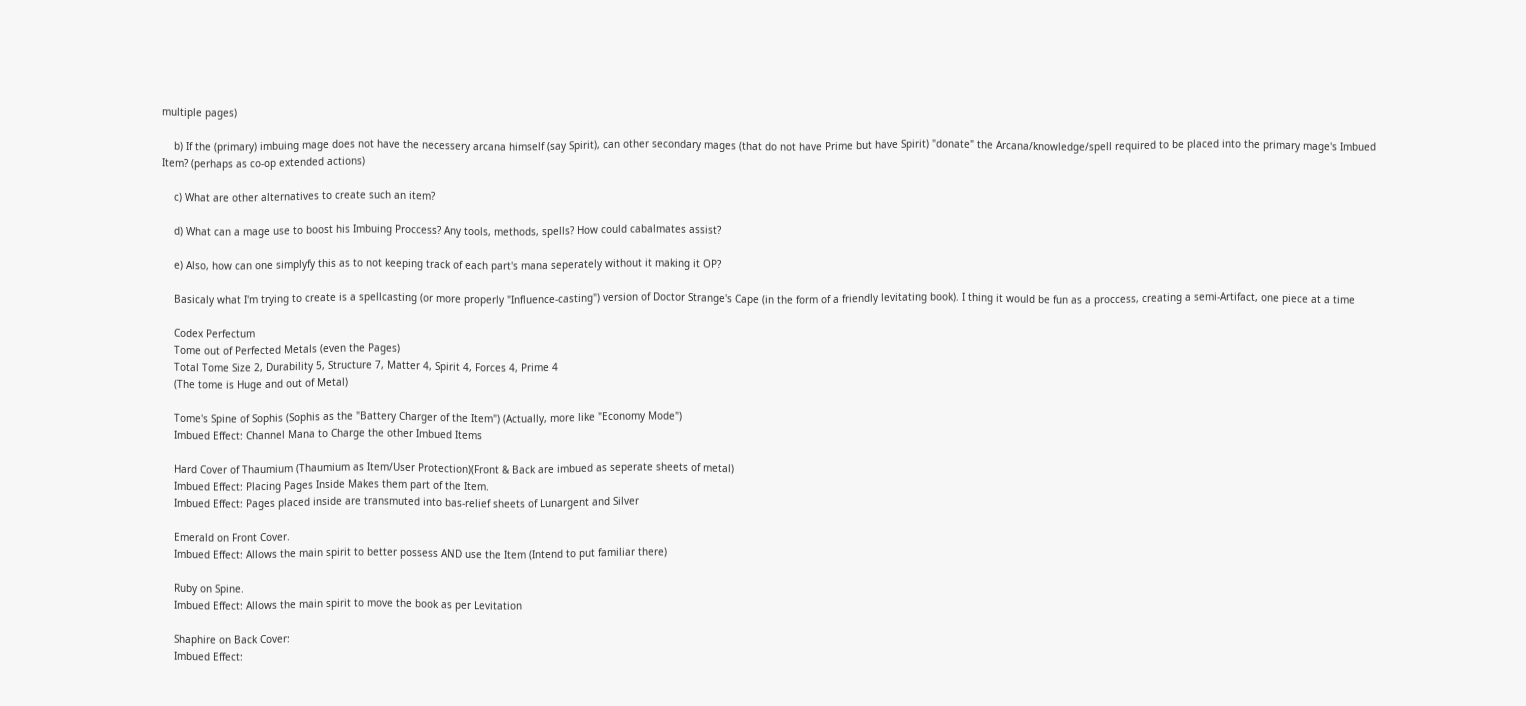multiple pages)

    b) If the (primary) imbuing mage does not have the necessery arcana himself (say Spirit), can other secondary mages (that do not have Prime but have Spirit) "donate" the Arcana/knowledge/spell required to be placed into the primary mage's Imbued Item? (perhaps as co-op extended actions)

    c) What are other alternatives to create such an item?

    d) What can a mage use to boost his Imbuing Proccess? Any tools, methods, spells? How could cabalmates assist?

    e) Also, how can one simplyfy this as to not keeping track of each part's mana seperately without it making it OP?

    Basicaly what I'm trying to create is a spellcasting (or more properly "Influence-casting") version of Doctor Strange's Cape (in the form of a friendly levitating book). I thing it would be fun as a proccess, creating a semi-Artifact, one piece at a time

    Codex Perfectum
    Tome out of Perfected Metals (even the Pages)
    Total Tome Size 2, Durability 5, Structure 7, Matter 4, Spirit 4, Forces 4, Prime 4
    (The tome is Huge and out of Metal)

    Tome's Spine of Sophis (Sophis as the "Battery Charger of the Item") (Actually, more like "Economy Mode")
    Imbued Effect: Channel Mana to Charge the other Imbued Items

    Hard Cover of Thaumium (Thaumium as Item/User Protection)(Front & Back are imbued as seperate sheets of metal)
    Imbued Effect: Placing Pages Inside Makes them part of the Item.
    Imbued Effect: Pages placed inside are transmuted into bas-relief sheets of Lunargent and Silver

    Emerald on Front Cover.
    Imbued Effect: Allows the main spirit to better possess AND use the Item (Intend to put familiar there)

    Ruby on Spine.
    Imbued Effect: Allows the main spirit to move the book as per Levitation

    Shaphire on Back Cover:
    Imbued Effect: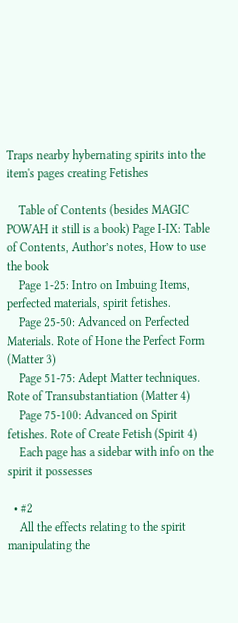Traps nearby hybernating spirits into the item's pages creating Fetishes

    Table of Contents (besides MAGIC POWAH it still is a book) Page I-IX: Table of Contents, Author’s notes, How to use the book
    Page 1-25: Intro on Imbuing Items, perfected materials, spirit fetishes.
    Page 25-50: Advanced on Perfected Materials. Rote of Hone the Perfect Form (Matter 3)
    Page 51-75: Adept Matter techniques. Rote of Transubstantiation (Matter 4)
    Page 75-100: Advanced on Spirit fetishes. Rote of Create Fetish (Spirit 4)
    Each page has a sidebar with info on the spirit it possesses

  • #2
    All the effects relating to the spirit manipulating the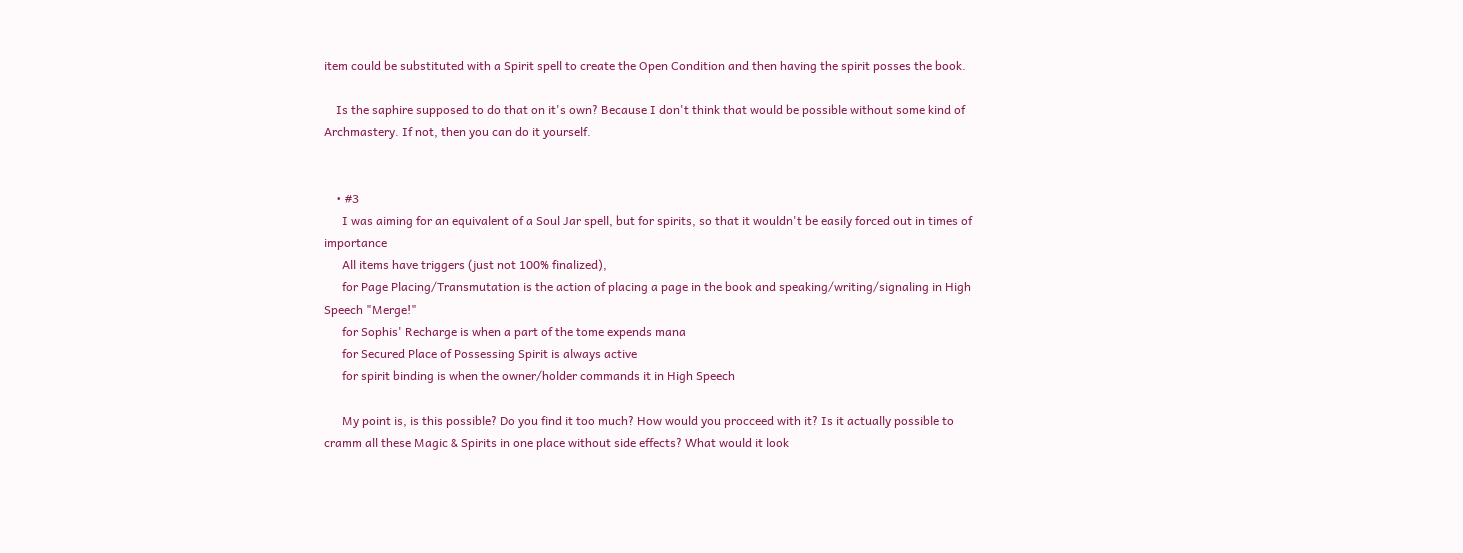item could be substituted with a Spirit spell to create the Open Condition and then having the spirit posses the book.

    Is the saphire supposed to do that on it's own? Because I don't think that would be possible without some kind of Archmastery. If not, then you can do it yourself.


    • #3
      I was aiming for an equivalent of a Soul Jar spell, but for spirits, so that it wouldn't be easily forced out in times of importance
      All items have triggers (just not 100% finalized),
      for Page Placing/Transmutation is the action of placing a page in the book and speaking/writing/signaling in High Speech "Merge!"
      for Sophis' Recharge is when a part of the tome expends mana
      for Secured Place of Possessing Spirit is always active
      for spirit binding is when the owner/holder commands it in High Speech

      My point is, is this possible? Do you find it too much? How would you procceed with it? Is it actually possible to cramm all these Magic & Spirits in one place without side effects? What would it look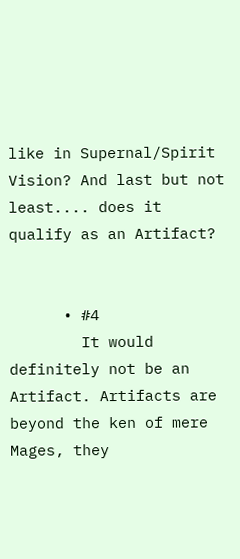like in Supernal/Spirit Vision? And last but not least.... does it qualify as an Artifact?


      • #4
        It would definitely not be an Artifact. Artifacts are beyond the ken of mere Mages, they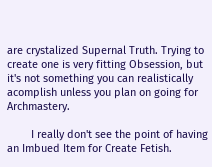are crystalized Supernal Truth. Trying to create one is very fitting Obsession, but it's not something you can realistically acomplish unless you plan on going for Archmastery.

        I really don't see the point of having an Imbued Item for Create Fetish.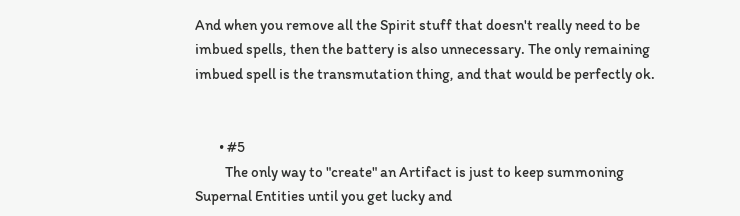And when you remove all the Spirit stuff that doesn't really need to be imbued spells, then the battery is also unnecessary. The only remaining imbued spell is the transmutation thing, and that would be perfectly ok.


        • #5
          The only way to "create" an Artifact is just to keep summoning Supernal Entities until you get lucky and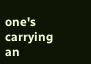one's carrying an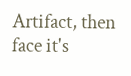Artifact, then face it's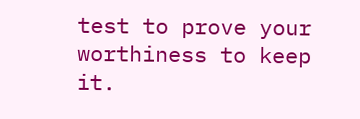test to prove your worthiness to keep it.